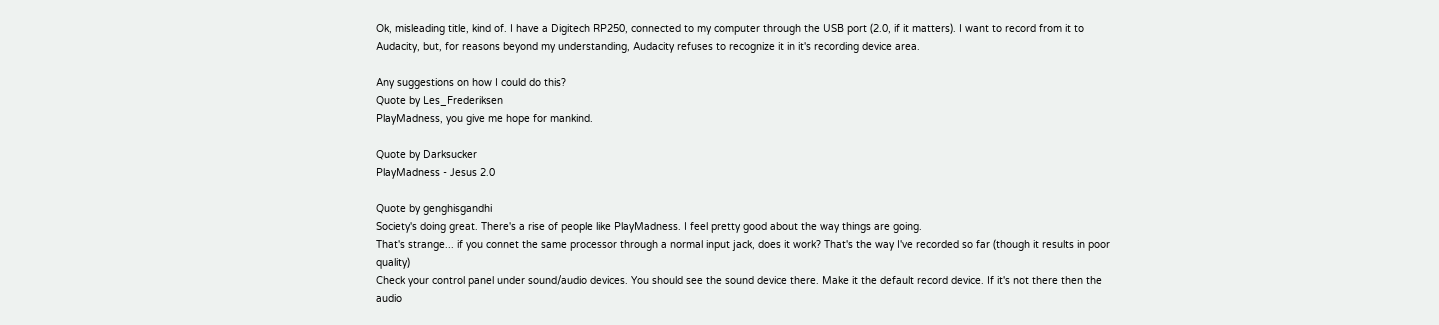Ok, misleading title, kind of. I have a Digitech RP250, connected to my computer through the USB port (2.0, if it matters). I want to record from it to Audacity, but, for reasons beyond my understanding, Audacity refuses to recognize it in it's recording device area.

Any suggestions on how I could do this?
Quote by Les_Frederiksen
PlayMadness, you give me hope for mankind.

Quote by Darksucker
PlayMadness - Jesus 2.0

Quote by genghisgandhi
Society's doing great. There's a rise of people like PlayMadness. I feel pretty good about the way things are going.
That's strange... if you connet the same processor through a normal input jack, does it work? That's the way I've recorded so far (though it results in poor quality)
Check your control panel under sound/audio devices. You should see the sound device there. Make it the default record device. If it's not there then the audio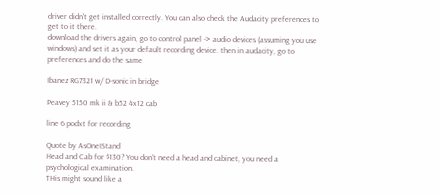driver didn't get installed correctly. You can also check the Audacity preferences to get to it there.
download the drivers again, go to control panel -> audio devices (assuming you use windows) and set it as your default recording device. then in audacity, go to preferences and do the same

Ibanez RG7321 w/ D-sonic in bridge

Peavey 5150 mk ii & b52 4x12 cab

line 6 podxt for recording

Quote by AsOneIStand
Head and Cab for $130? You don't need a head and cabinet, you need a psychological examination.
THis might sound like a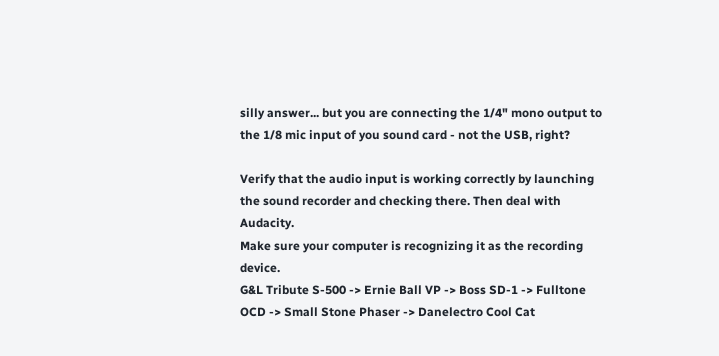silly answer... but you are connecting the 1/4" mono output to the 1/8 mic input of you sound card - not the USB, right?

Verify that the audio input is working correctly by launching the sound recorder and checking there. Then deal with Audacity.
Make sure your computer is recognizing it as the recording device.
G&L Tribute S-500 -> Ernie Ball VP -> Boss SD-1 -> Fulltone OCD -> Small Stone Phaser -> Danelectro Cool Cat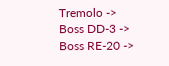Tremolo -> Boss DD-3 -> Boss RE-20 ->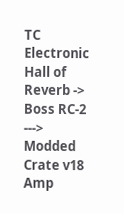TC Electronic Hall of Reverb -> Boss RC-2 ---> Modded Crate v18 Amp